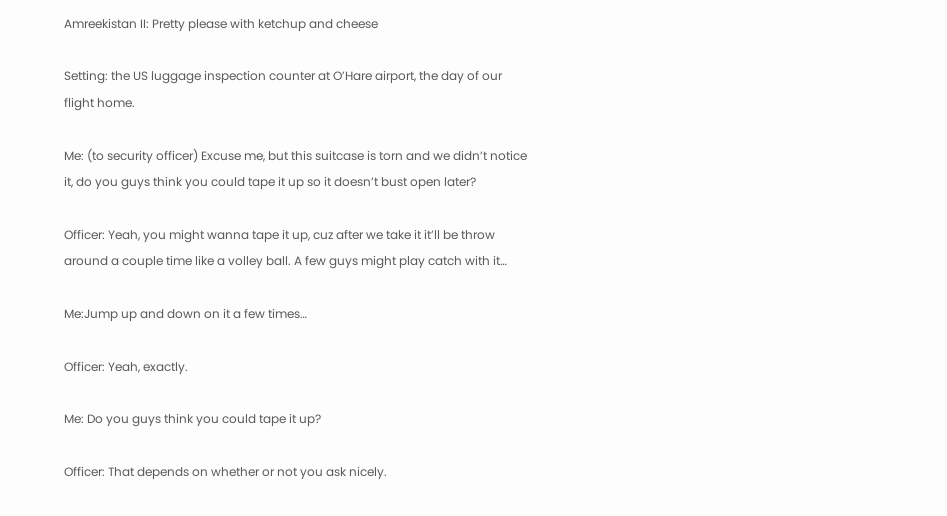Amreekistan II: Pretty please with ketchup and cheese

Setting: the US luggage inspection counter at O’Hare airport, the day of our flight home.

Me: (to security officer) Excuse me, but this suitcase is torn and we didn’t notice it, do you guys think you could tape it up so it doesn’t bust open later?

Officer: Yeah, you might wanna tape it up, cuz after we take it it’ll be throw around a couple time like a volley ball. A few guys might play catch with it…

Me:Jump up and down on it a few times…

Officer: Yeah, exactly.

Me: Do you guys think you could tape it up?

Officer: That depends on whether or not you ask nicely.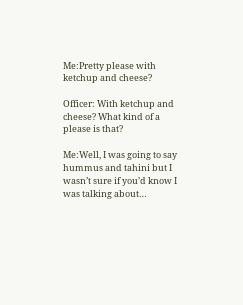Me:Pretty please with ketchup and cheese?

Officer: With ketchup and cheese? What kind of a please is that?

Me:Well, I was going to say hummus and tahini but I wasn’t sure if you’d know I was talking about…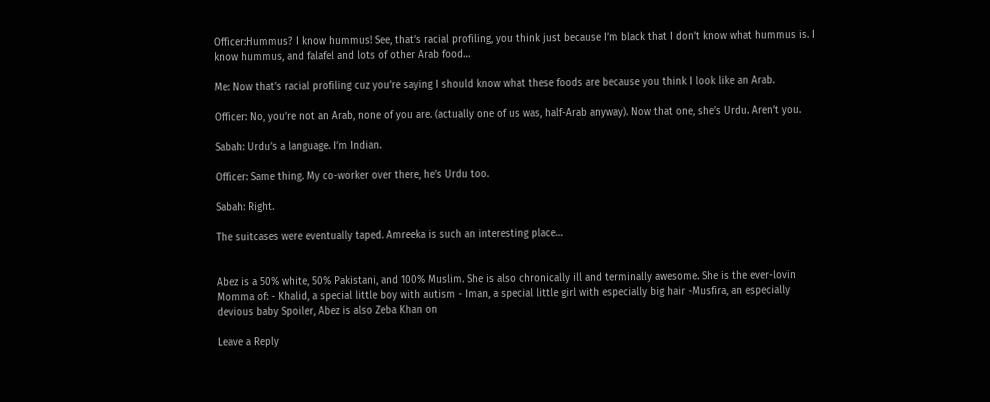Officer:Hummus? I know hummus! See, that’s racial profiling, you think just because I’m black that I don’t know what hummus is. I know hummus, and falafel and lots of other Arab food…

Me: Now that’s racial profiling cuz you’re saying I should know what these foods are because you think I look like an Arab.

Officer: No, you’re not an Arab, none of you are. (actually one of us was, half-Arab anyway). Now that one, she’s Urdu. Aren’t you.

Sabah: Urdu’s a language. I’m Indian.

Officer: Same thing. My co-worker over there, he’s Urdu too.

Sabah: Right.

The suitcases were eventually taped. Amreeka is such an interesting place…


Abez is a 50% white, 50% Pakistani, and 100% Muslim. She is also chronically ill and terminally awesome. She is the ever-lovin Momma of: - Khalid, a special little boy with autism - Iman, a special little girl with especially big hair -Musfira, an especially devious baby Spoiler, Abez is also Zeba Khan on

Leave a Reply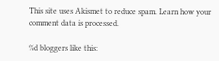This site uses Akismet to reduce spam. Learn how your comment data is processed.

%d bloggers like this: